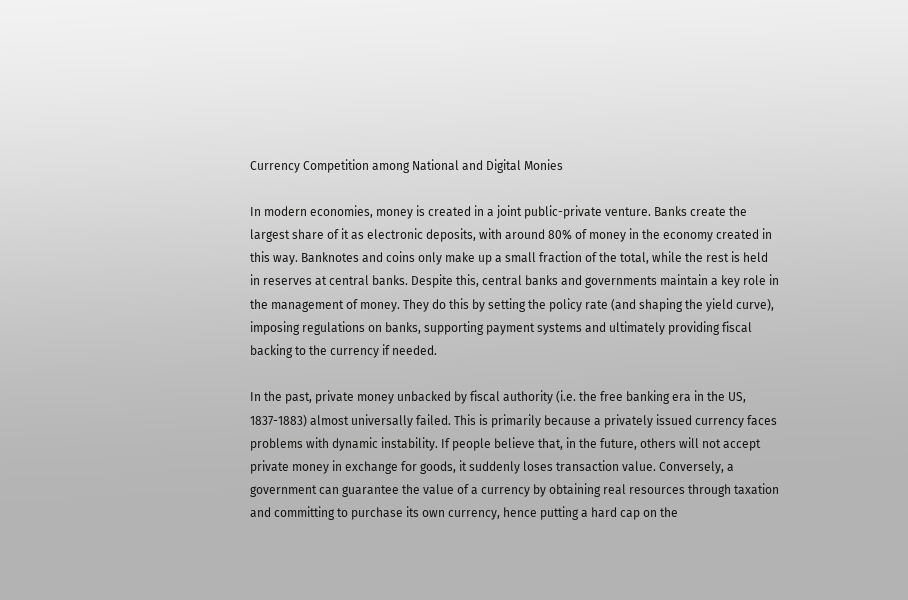Currency Competition among National and Digital Monies

In modern economies, money is created in a joint public-private venture. Banks create the largest share of it as electronic deposits, with around 80% of money in the economy created in this way. Banknotes and coins only make up a small fraction of the total, while the rest is held in reserves at central banks. Despite this, central banks and governments maintain a key role in the management of money. They do this by setting the policy rate (and shaping the yield curve), imposing regulations on banks, supporting payment systems and ultimately providing fiscal backing to the currency if needed.

In the past, private money unbacked by fiscal authority (i.e. the free banking era in the US, 1837-1883) almost universally failed. This is primarily because a privately issued currency faces problems with dynamic instability. If people believe that, in the future, others will not accept private money in exchange for goods, it suddenly loses transaction value. Conversely, a government can guarantee the value of a currency by obtaining real resources through taxation and committing to purchase its own currency, hence putting a hard cap on the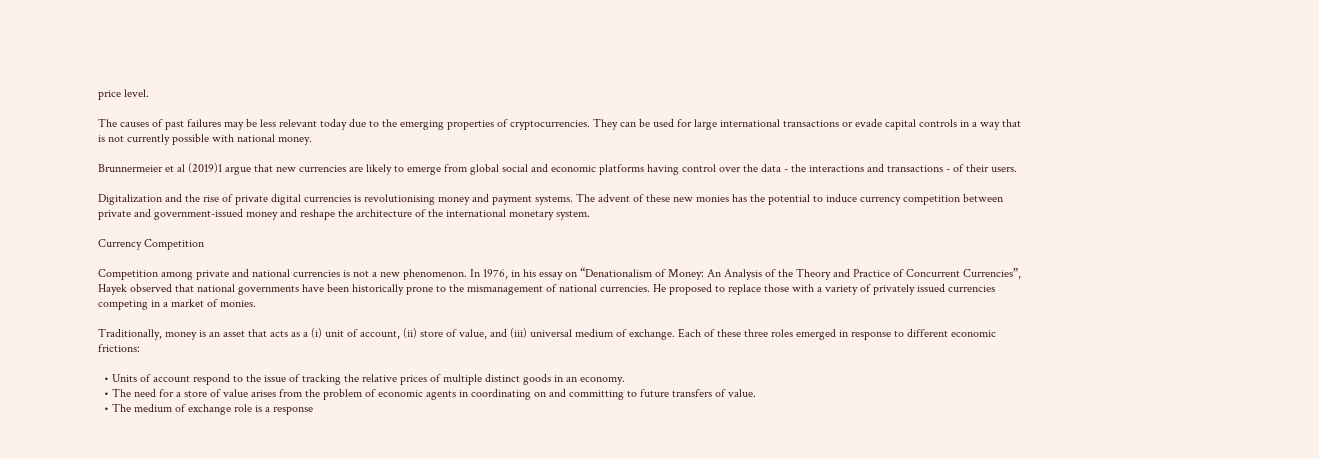price level.

The causes of past failures may be less relevant today due to the emerging properties of cryptocurrencies. They can be used for large international transactions or evade capital controls in a way that is not currently possible with national money.

Brunnermeier et al (2019)1 argue that new currencies are likely to emerge from global social and economic platforms having control over the data - the interactions and transactions - of their users.

Digitalization and the rise of private digital currencies is revolutionising money and payment systems. The advent of these new monies has the potential to induce currency competition between private and government-issued money and reshape the architecture of the international monetary system.

Currency Competition

Competition among private and national currencies is not a new phenomenon. In 1976, in his essay on “Denationalism of Money: An Analysis of the Theory and Practice of Concurrent Currencies”, Hayek observed that national governments have been historically prone to the mismanagement of national currencies. He proposed to replace those with a variety of privately issued currencies competing in a market of monies.

Traditionally, money is an asset that acts as a (i) unit of account, (ii) store of value, and (iii) universal medium of exchange. Each of these three roles emerged in response to different economic frictions:

  • Units of account respond to the issue of tracking the relative prices of multiple distinct goods in an economy.
  • The need for a store of value arises from the problem of economic agents in coordinating on and committing to future transfers of value.
  • The medium of exchange role is a response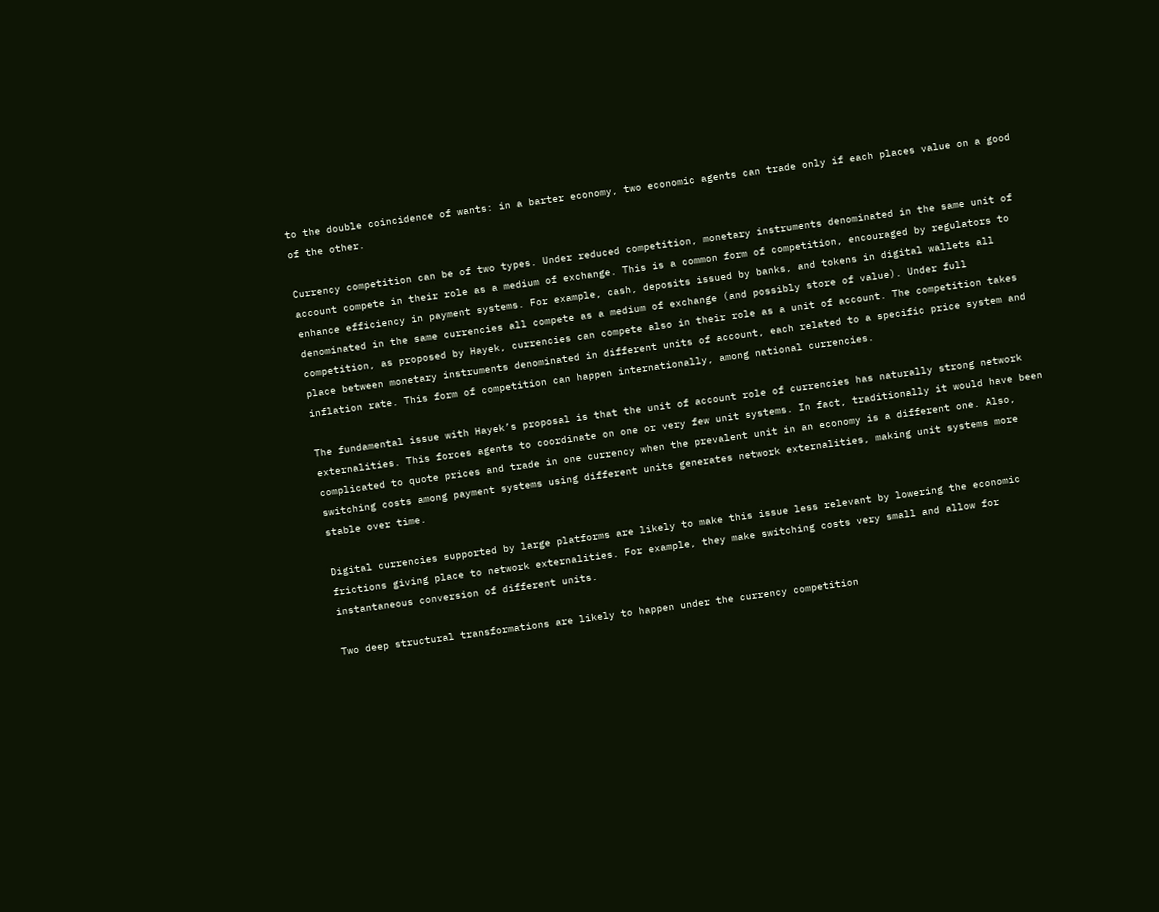to the double coincidence of wants: in a barter economy, two economic agents can trade only if each places value on a good of the other.

Currency competition can be of two types. Under reduced competition, monetary instruments denominated in the same unit of account compete in their role as a medium of exchange. This is a common form of competition, encouraged by regulators to enhance efficiency in payment systems. For example, cash, deposits issued by banks, and tokens in digital wallets all denominated in the same currencies all compete as a medium of exchange (and possibly store of value). Under full competition, as proposed by Hayek, currencies can compete also in their role as a unit of account. The competition takes place between monetary instruments denominated in different units of account, each related to a specific price system and inflation rate. This form of competition can happen internationally, among national currencies.

The fundamental issue with Hayek’s proposal is that the unit of account role of currencies has naturally strong network externalities. This forces agents to coordinate on one or very few unit systems. In fact, traditionally it would have been complicated to quote prices and trade in one currency when the prevalent unit in an economy is a different one. Also, switching costs among payment systems using different units generates network externalities, making unit systems more stable over time.

Digital currencies supported by large platforms are likely to make this issue less relevant by lowering the economic frictions giving place to network externalities. For example, they make switching costs very small and allow for instantaneous conversion of different units.

Two deep structural transformations are likely to happen under the currency competition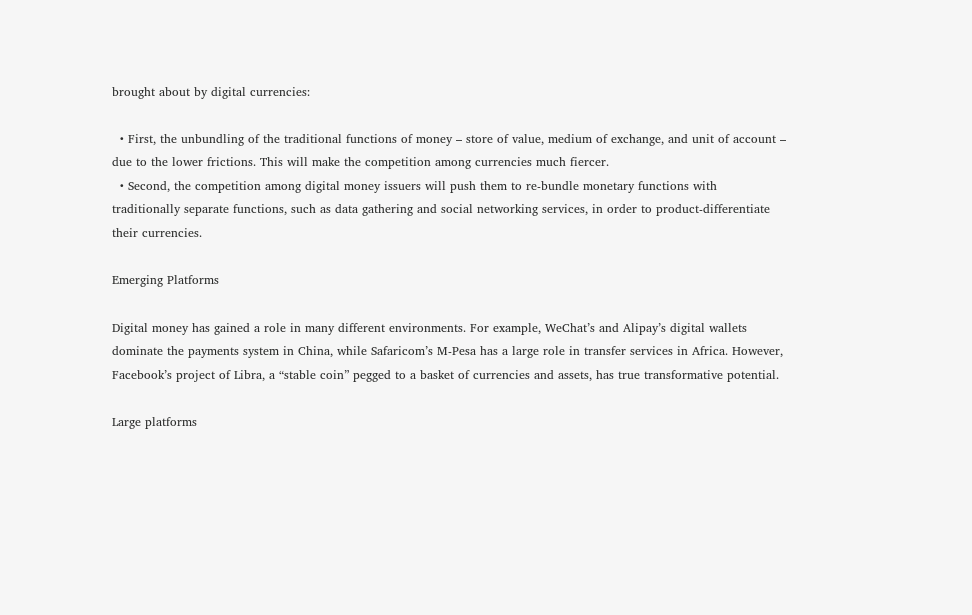brought about by digital currencies:

  • First, the unbundling of the traditional functions of money – store of value, medium of exchange, and unit of account – due to the lower frictions. This will make the competition among currencies much fiercer.
  • Second, the competition among digital money issuers will push them to re-bundle monetary functions with traditionally separate functions, such as data gathering and social networking services, in order to product-differentiate their currencies.

Emerging Platforms

Digital money has gained a role in many different environments. For example, WeChat’s and Alipay’s digital wallets dominate the payments system in China, while Safaricom’s M-Pesa has a large role in transfer services in Africa. However, Facebook’s project of Libra, a “stable coin” pegged to a basket of currencies and assets, has true transformative potential.

Large platforms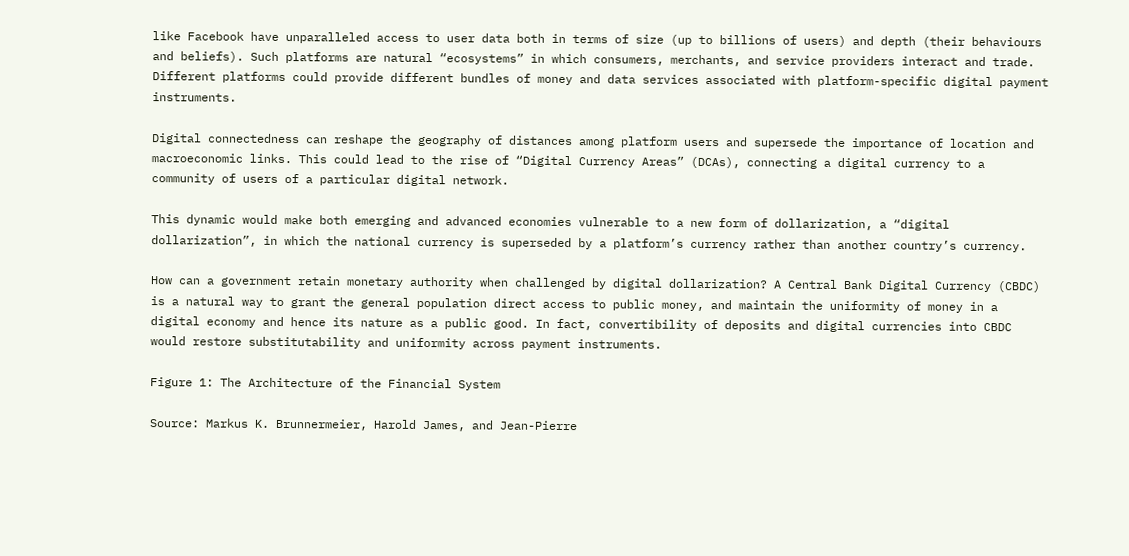like Facebook have unparalleled access to user data both in terms of size (up to billions of users) and depth (their behaviours and beliefs). Such platforms are natural “ecosystems” in which consumers, merchants, and service providers interact and trade. Different platforms could provide different bundles of money and data services associated with platform-specific digital payment instruments.

Digital connectedness can reshape the geography of distances among platform users and supersede the importance of location and macroeconomic links. This could lead to the rise of “Digital Currency Areas” (DCAs), connecting a digital currency to a community of users of a particular digital network.

This dynamic would make both emerging and advanced economies vulnerable to a new form of dollarization, a “digital dollarization”, in which the national currency is superseded by a platform’s currency rather than another country’s currency.

How can a government retain monetary authority when challenged by digital dollarization? A Central Bank Digital Currency (CBDC) is a natural way to grant the general population direct access to public money, and maintain the uniformity of money in a digital economy and hence its nature as a public good. In fact, convertibility of deposits and digital currencies into CBDC would restore substitutability and uniformity across payment instruments.

Figure 1: The Architecture of the Financial System

Source: Markus K. Brunnermeier, Harold James, and Jean-Pierre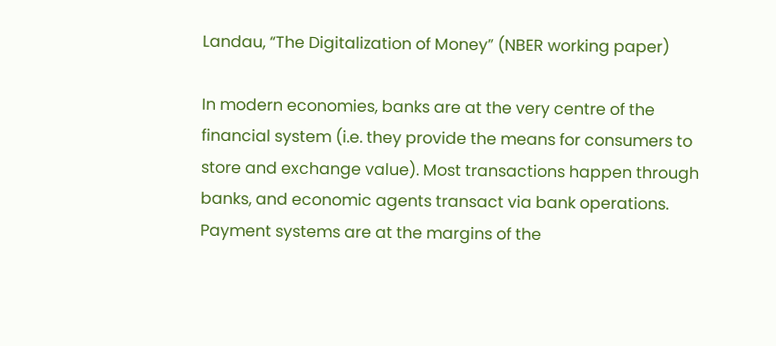Landau, “The Digitalization of Money” (NBER working paper)

In modern economies, banks are at the very centre of the financial system (i.e. they provide the means for consumers to store and exchange value). Most transactions happen through banks, and economic agents transact via bank operations. Payment systems are at the margins of the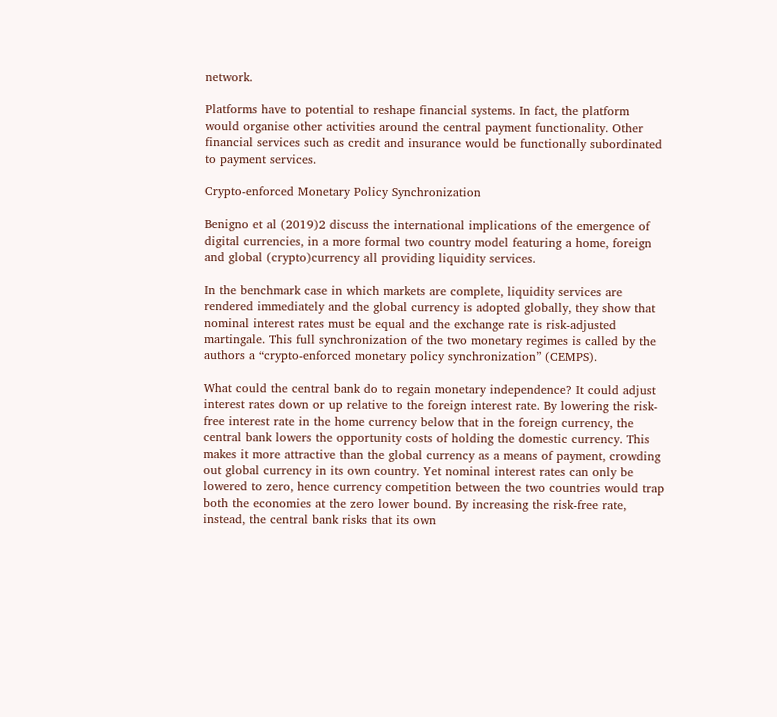network.

Platforms have to potential to reshape financial systems. In fact, the platform would organise other activities around the central payment functionality. Other financial services such as credit and insurance would be functionally subordinated to payment services.

Crypto-enforced Monetary Policy Synchronization

Benigno et al (2019)2 discuss the international implications of the emergence of digital currencies, in a more formal two country model featuring a home, foreign and global (crypto)currency all providing liquidity services.

In the benchmark case in which markets are complete, liquidity services are rendered immediately and the global currency is adopted globally, they show that nominal interest rates must be equal and the exchange rate is risk-adjusted martingale. This full synchronization of the two monetary regimes is called by the authors a “crypto-enforced monetary policy synchronization” (CEMPS).

What could the central bank do to regain monetary independence? It could adjust interest rates down or up relative to the foreign interest rate. By lowering the risk-free interest rate in the home currency below that in the foreign currency, the central bank lowers the opportunity costs of holding the domestic currency. This makes it more attractive than the global currency as a means of payment, crowding out global currency in its own country. Yet nominal interest rates can only be lowered to zero, hence currency competition between the two countries would trap both the economies at the zero lower bound. By increasing the risk-free rate, instead, the central bank risks that its own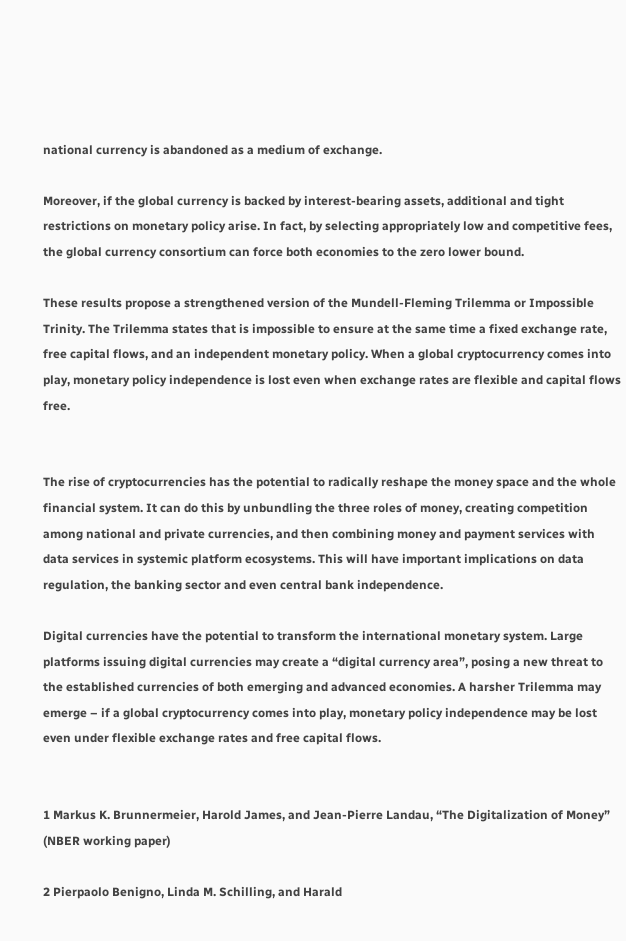national currency is abandoned as a medium of exchange.

Moreover, if the global currency is backed by interest-bearing assets, additional and tight restrictions on monetary policy arise. In fact, by selecting appropriately low and competitive fees, the global currency consortium can force both economies to the zero lower bound.

These results propose a strengthened version of the Mundell-Fleming Trilemma or Impossible Trinity. The Trilemma states that is impossible to ensure at the same time a fixed exchange rate, free capital flows, and an independent monetary policy. When a global cryptocurrency comes into play, monetary policy independence is lost even when exchange rates are flexible and capital flows free.


The rise of cryptocurrencies has the potential to radically reshape the money space and the whole financial system. It can do this by unbundling the three roles of money, creating competition among national and private currencies, and then combining money and payment services with data services in systemic platform ecosystems. This will have important implications on data regulation, the banking sector and even central bank independence.

Digital currencies have the potential to transform the international monetary system. Large platforms issuing digital currencies may create a “digital currency area”, posing a new threat to the established currencies of both emerging and advanced economies. A harsher Trilemma may emerge – if a global cryptocurrency comes into play, monetary policy independence may be lost even under flexible exchange rates and free capital flows.


1 Markus K. Brunnermeier, Harold James, and Jean-Pierre Landau, “The Digitalization of Money” (NBER working paper)

2 Pierpaolo Benigno, Linda M. Schilling, and Harald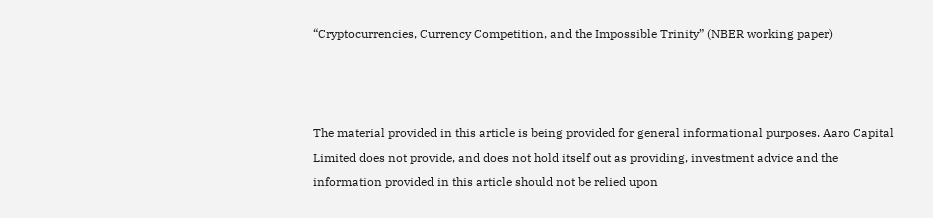“Cryptocurrencies, Currency Competition, and the Impossible Trinity” (NBER working paper)



The material provided in this article is being provided for general informational purposes. Aaro Capital Limited does not provide, and does not hold itself out as providing, investment advice and the information provided in this article should not be relied upon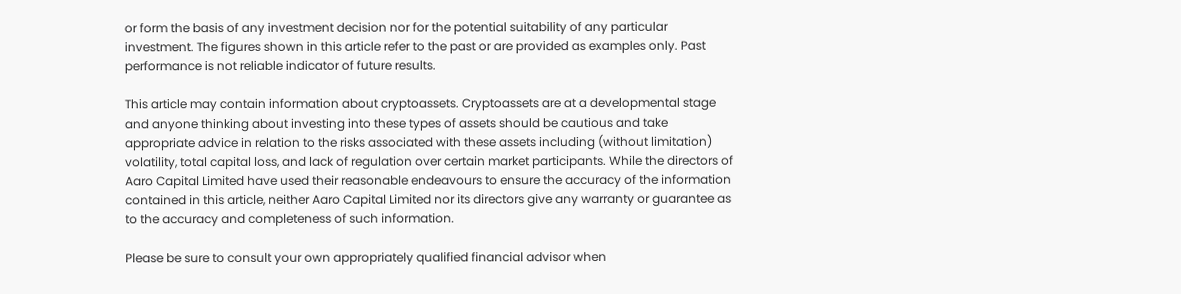or form the basis of any investment decision nor for the potential suitability of any particular investment. The figures shown in this article refer to the past or are provided as examples only. Past performance is not reliable indicator of future results.

This article may contain information about cryptoassets. Cryptoassets are at a developmental stage and anyone thinking about investing into these types of assets should be cautious and take appropriate advice in relation to the risks associated with these assets including (without limitation) volatility, total capital loss, and lack of regulation over certain market participants. While the directors of Aaro Capital Limited have used their reasonable endeavours to ensure the accuracy of the information contained in this article, neither Aaro Capital Limited nor its directors give any warranty or guarantee as to the accuracy and completeness of such information.

Please be sure to consult your own appropriately qualified financial advisor when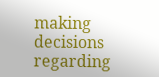making decisions regarding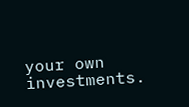your own investments.